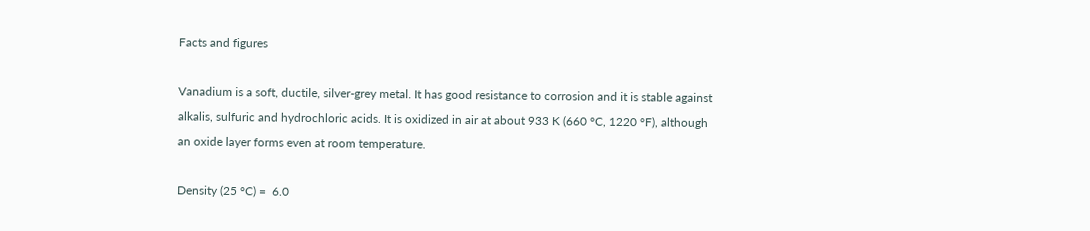Facts and figures

Vanadium is a soft, ductile, silver-grey metal. It has good resistance to corrosion and it is stable against alkalis, sulfuric and hydrochloric acids. It is oxidized in air at about 933 K (660 °C, 1220 °F), although an oxide layer forms even at room temperature.

Density (25 °C) =  6.0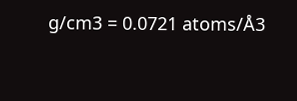g/cm3 = 0.0721 atoms/Å3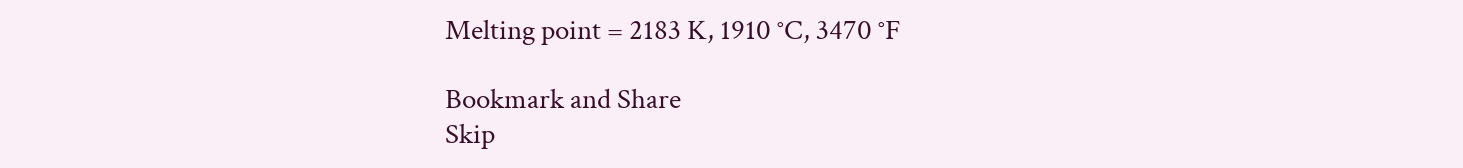Melting point = 2183 K, 1910 °C, 3470 °F

Bookmark and Share
Skip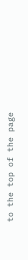to the top of the page